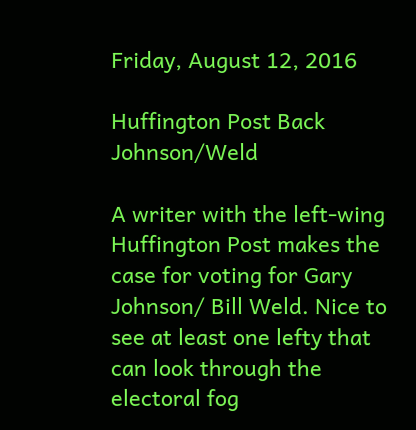Friday, August 12, 2016

Huffington Post Back Johnson/Weld

A writer with the left-wing Huffington Post makes the case for voting for Gary Johnson/ Bill Weld. Nice to see at least one lefty that can look through the electoral fog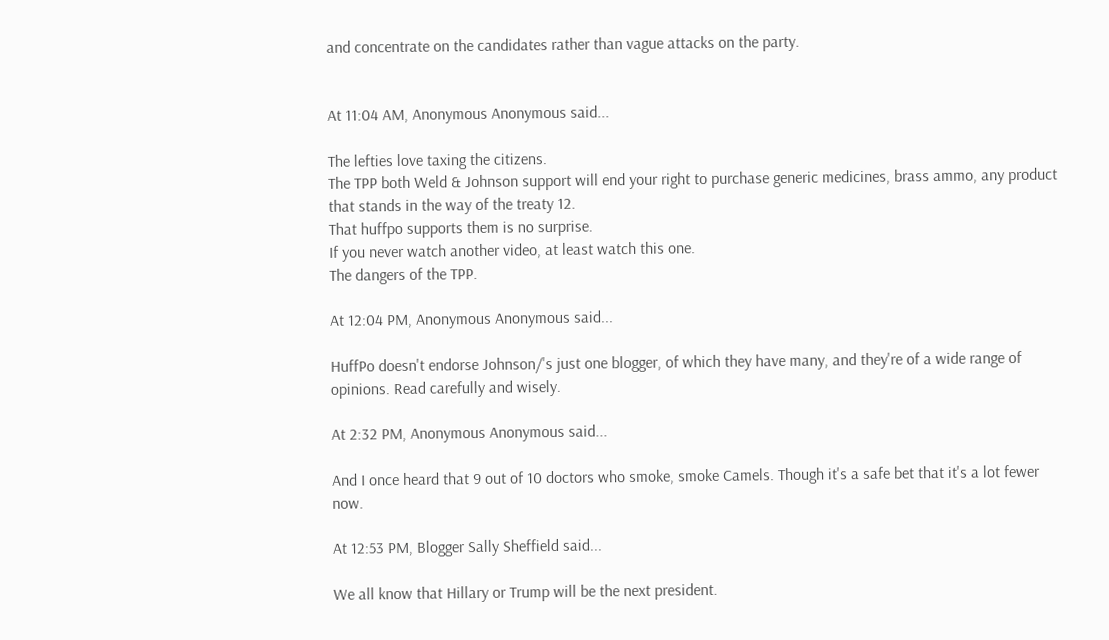and concentrate on the candidates rather than vague attacks on the party.


At 11:04 AM, Anonymous Anonymous said...

The lefties love taxing the citizens.
The TPP both Weld & Johnson support will end your right to purchase generic medicines, brass ammo, any product that stands in the way of the treaty 12.
That huffpo supports them is no surprise.
If you never watch another video, at least watch this one.
The dangers of the TPP.

At 12:04 PM, Anonymous Anonymous said...

HuffPo doesn't endorse Johnson/'s just one blogger, of which they have many, and they're of a wide range of opinions. Read carefully and wisely.

At 2:32 PM, Anonymous Anonymous said...

And I once heard that 9 out of 10 doctors who smoke, smoke Camels. Though it's a safe bet that it's a lot fewer now.

At 12:53 PM, Blogger Sally Sheffield said...

We all know that Hillary or Trump will be the next president.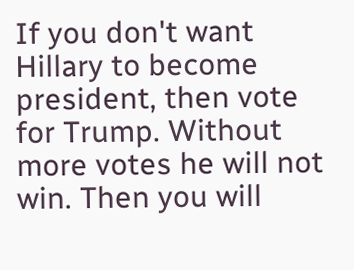If you don't want Hillary to become president, then vote for Trump. Without more votes he will not win. Then you will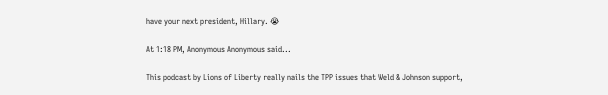have your next president, Hillary. 😭

At 1:18 PM, Anonymous Anonymous said...

This podcast by Lions of Liberty really nails the TPP issues that Weld & Johnson support,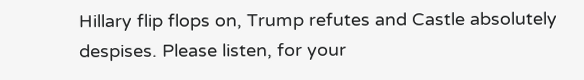Hillary flip flops on, Trump refutes and Castle absolutely despises. Please listen, for your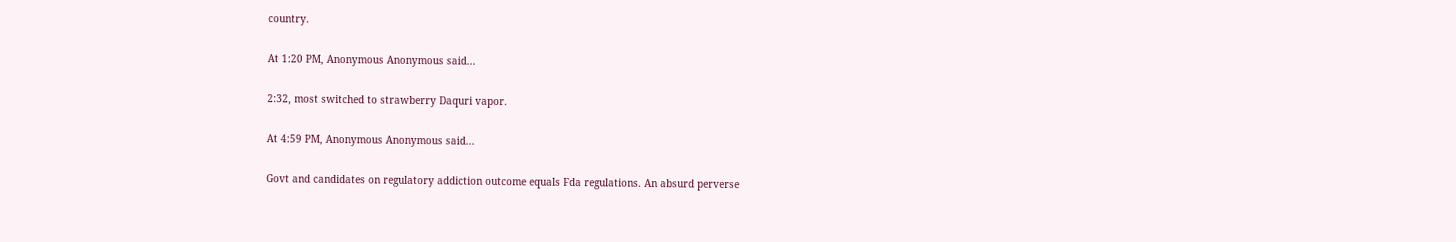country.

At 1:20 PM, Anonymous Anonymous said...

2:32, most switched to strawberry Daquri vapor.

At 4:59 PM, Anonymous Anonymous said...

Govt and candidates on regulatory addiction outcome equals Fda regulations. An absurd perverse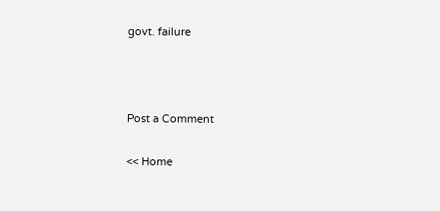govt. failure



Post a Comment

<< Home